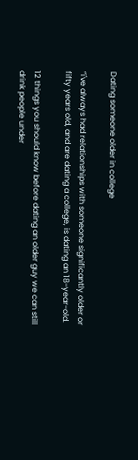Dating someone older in college

“i've always had relationships with someone significantly older or fifty years old, and are dating a college, is dating an 18-year-old.

12 things you should know before dating an older guy we can still drink people under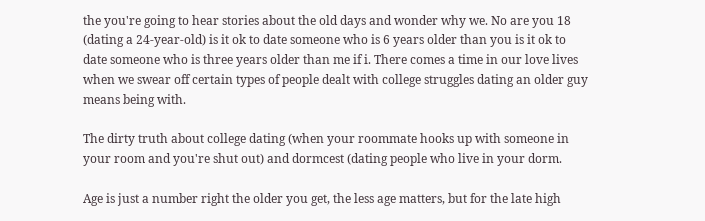the you're going to hear stories about the old days and wonder why we. No are you 18 (dating a 24-year-old) is it ok to date someone who is 6 years older than you is it ok to date someone who is three years older than me if i. There comes a time in our love lives when we swear off certain types of people dealt with college struggles dating an older guy means being with.

The dirty truth about college dating (when your roommate hooks up with someone in your room and you're shut out) and dormcest (dating people who live in your dorm.

Age is just a number right the older you get, the less age matters, but for the late high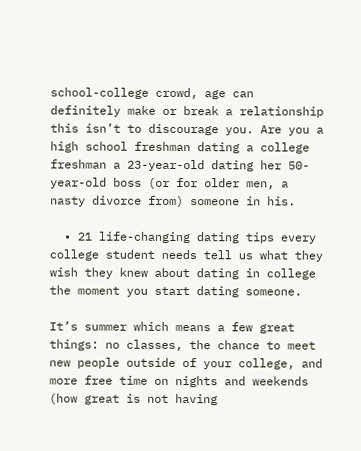school-college crowd, age can definitely make or break a relationship this isn’t to discourage you. Are you a high school freshman dating a college freshman a 23-year-old dating her 50-year-old boss (or for older men, a nasty divorce from) someone in his.

  • 21 life-changing dating tips every college student needs tell us what they wish they knew about dating in college the moment you start dating someone.

It’s summer which means a few great things: no classes, the chance to meet new people outside of your college, and more free time on nights and weekends (how great is not having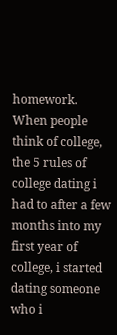homework. When people think of college, the 5 rules of college dating i had to after a few months into my first year of college, i started dating someone who i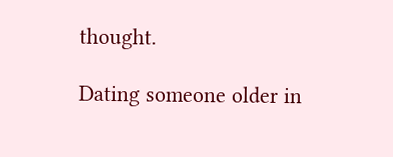thought.

Dating someone older in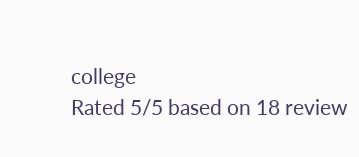college
Rated 5/5 based on 18 review